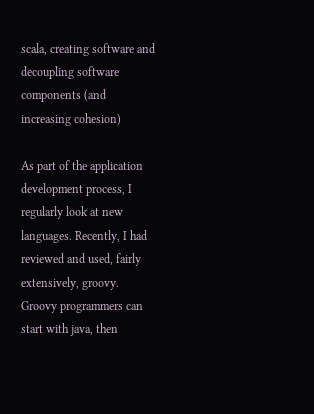scala, creating software and decoupling software components (and increasing cohesion)

As part of the application development process, I regularly look at new languages. Recently, I had reviewed and used, fairly extensively, groovy. Groovy programmers can start with java, then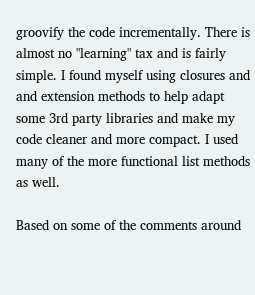groovify the code incrementally. There is almost no "learning" tax and is fairly simple. I found myself using closures and and extension methods to help adapt some 3rd party libraries and make my code cleaner and more compact. I used many of the more functional list methods as well.

Based on some of the comments around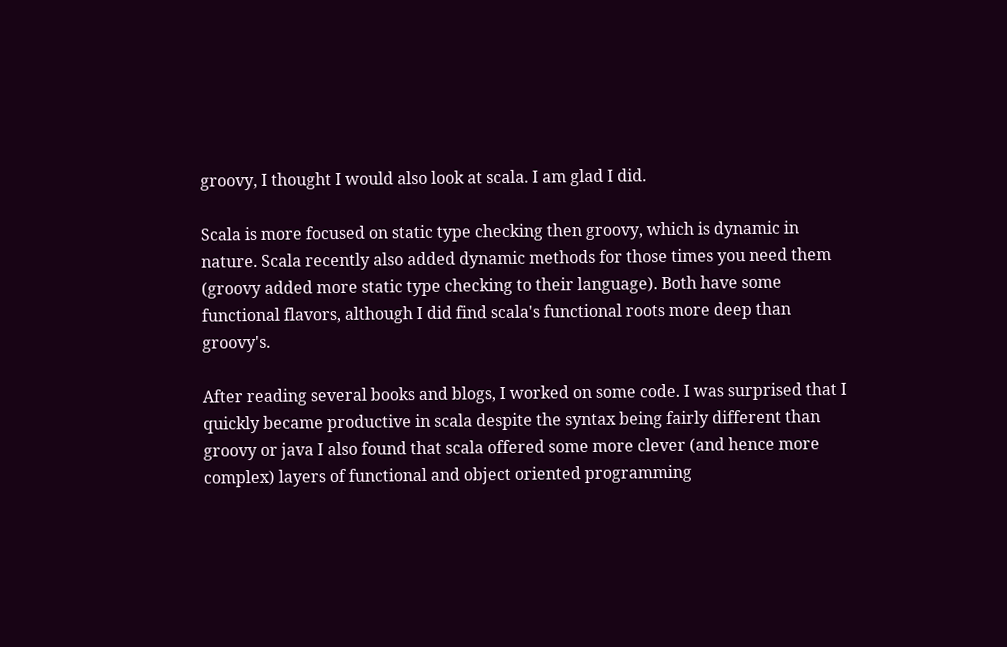groovy, I thought I would also look at scala. I am glad I did.

Scala is more focused on static type checking then groovy, which is dynamic in nature. Scala recently also added dynamic methods for those times you need them (groovy added more static type checking to their language). Both have some functional flavors, although I did find scala's functional roots more deep than groovy's.

After reading several books and blogs, I worked on some code. I was surprised that I quickly became productive in scala despite the syntax being fairly different than groovy or java I also found that scala offered some more clever (and hence more complex) layers of functional and object oriented programming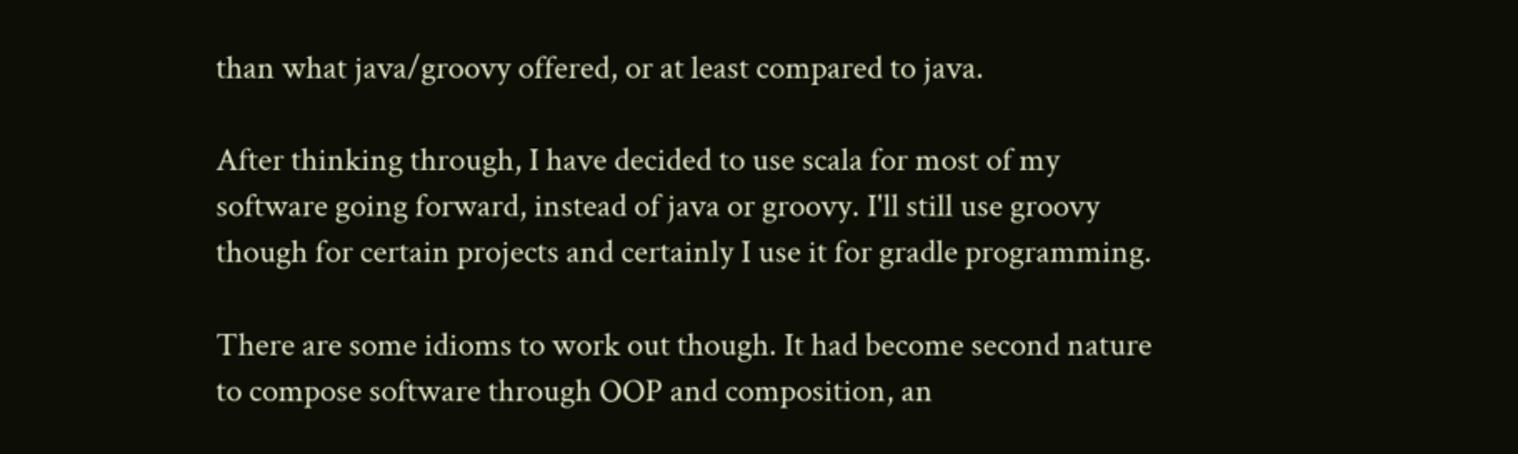than what java/groovy offered, or at least compared to java.

After thinking through, I have decided to use scala for most of my software going forward, instead of java or groovy. I'll still use groovy though for certain projects and certainly I use it for gradle programming.

There are some idioms to work out though. It had become second nature to compose software through OOP and composition, an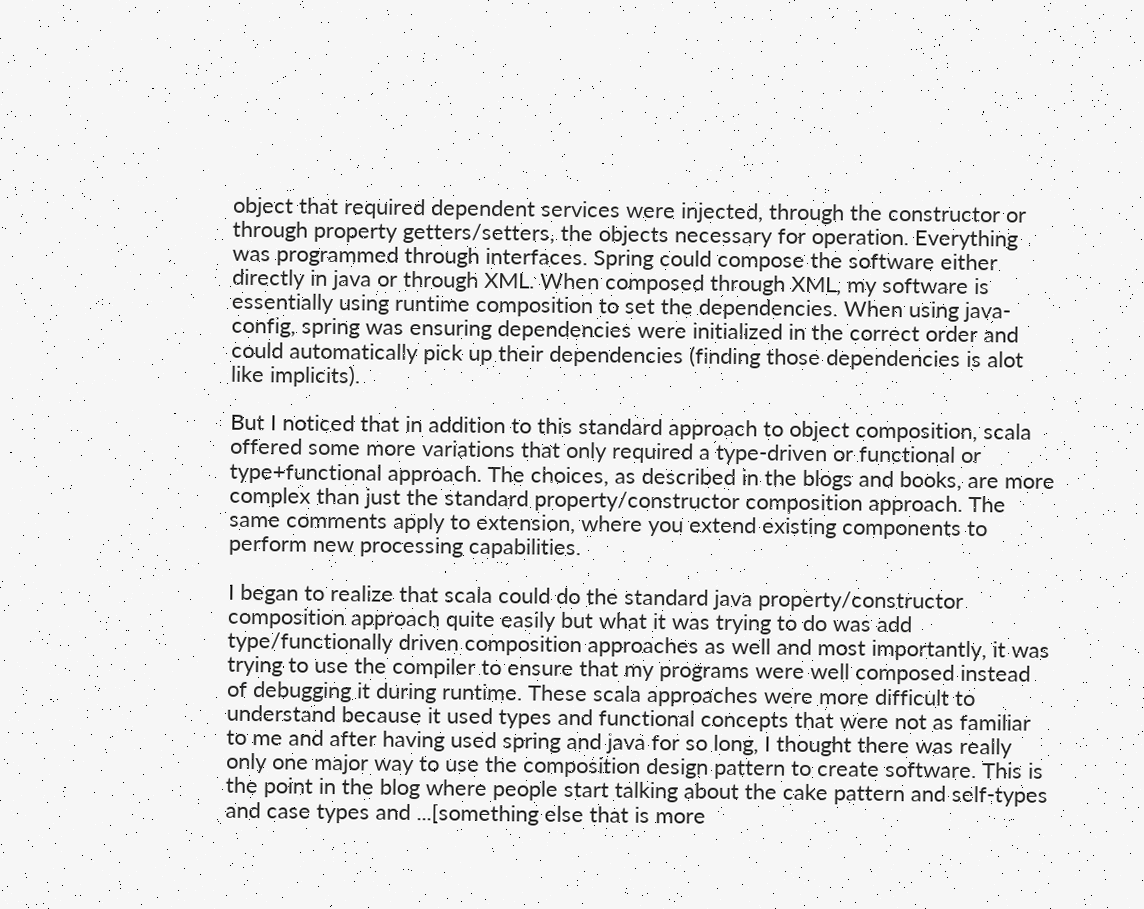object that required dependent services were injected, through the constructor or through property getters/setters, the objects necessary for operation. Everything was programmed through interfaces. Spring could compose the software either directly in java or through XML. When composed through XML, my software is essentially using runtime composition to set the dependencies. When using java-config, spring was ensuring dependencies were initialized in the correct order and could automatically pick up their dependencies (finding those dependencies is alot like implicits).

But I noticed that in addition to this standard approach to object composition, scala offered some more variations that only required a type-driven or functional or type+functional approach. The choices, as described in the blogs and books, are more complex than just the standard property/constructor composition approach. The same comments apply to extension, where you extend existing components to perform new processing capabilities.

I began to realize that scala could do the standard java property/constructor composition approach quite easily but what it was trying to do was add type/functionally driven composition approaches as well and most importantly, it was trying to use the compiler to ensure that my programs were well composed instead of debugging it during runtime. These scala approaches were more difficult to understand because it used types and functional concepts that were not as familiar to me and after having used spring and java for so long, I thought there was really only one major way to use the composition design pattern to create software. This is the point in the blog where people start talking about the cake pattern and self-types and case types and ...[something else that is more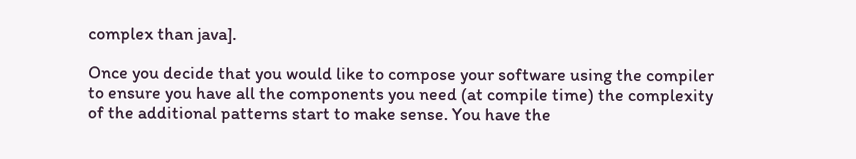complex than java].

Once you decide that you would like to compose your software using the compiler to ensure you have all the components you need (at compile time) the complexity of the additional patterns start to make sense. You have the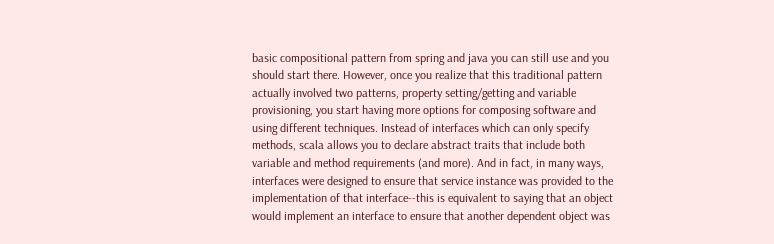basic compositional pattern from spring and java you can still use and you should start there. However, once you realize that this traditional pattern actually involved two patterns, property setting/getting and variable provisioning, you start having more options for composing software and using different techniques. Instead of interfaces which can only specify methods, scala allows you to declare abstract traits that include both variable and method requirements (and more). And in fact, in many ways, interfaces were designed to ensure that service instance was provided to the implementation of that interface--this is equivalent to saying that an object would implement an interface to ensure that another dependent object was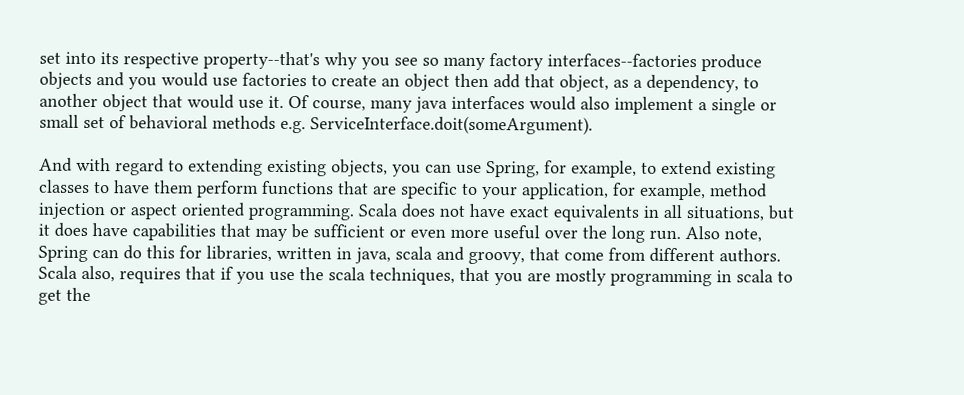set into its respective property--that's why you see so many factory interfaces--factories produce objects and you would use factories to create an object then add that object, as a dependency, to another object that would use it. Of course, many java interfaces would also implement a single or small set of behavioral methods e.g. ServiceInterface.doit(someArgument).

And with regard to extending existing objects, you can use Spring, for example, to extend existing classes to have them perform functions that are specific to your application, for example, method injection or aspect oriented programming. Scala does not have exact equivalents in all situations, but it does have capabilities that may be sufficient or even more useful over the long run. Also note, Spring can do this for libraries, written in java, scala and groovy, that come from different authors. Scala also, requires that if you use the scala techniques, that you are mostly programming in scala to get the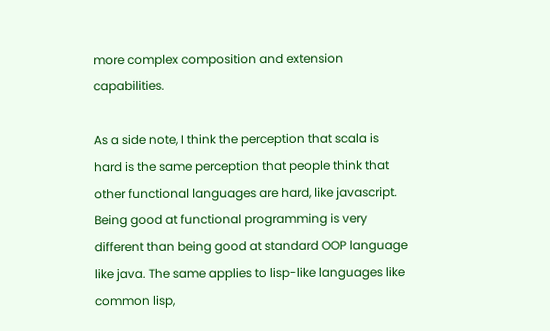more complex composition and extension capabilities.

As a side note, I think the perception that scala is hard is the same perception that people think that other functional languages are hard, like javascript. Being good at functional programming is very different than being good at standard OOP language like java. The same applies to lisp-like languages like common lisp,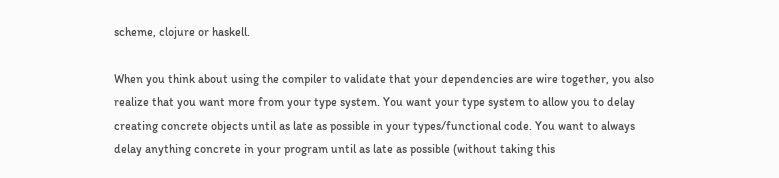scheme, clojure or haskell.

When you think about using the compiler to validate that your dependencies are wire together, you also realize that you want more from your type system. You want your type system to allow you to delay creating concrete objects until as late as possible in your types/functional code. You want to always delay anything concrete in your program until as late as possible (without taking this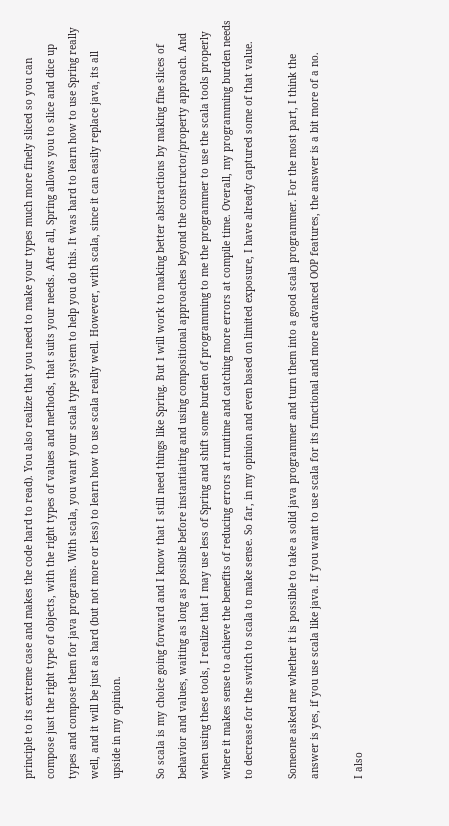principle to its extreme case and makes the code hard to read). You also realize that you need to make your types much more finely sliced so you can compose just the right type of objects, with the right types of values and methods, that suits your needs. After all, Spring allows you to slice and dice up types and compose them for java programs. With scala, you want your scala type system to help you do this. It was hard to learn how to use Spring really well, and it will be just as hard (but not more or less) to learn how to use scala really well. However, with scala, since it can easily replace java, its all upside in my opinion.

So scala is my choice going forward and I know that I still need things like Spring. But I will work to making better abstractions by making fine slices of behavior and values, waiting as long as possible before instantiating and using compositional approaches beyond the constructor/property approach. And when using these tools, I realize that I may use less of Spring and shift some burden of programming to me the programmer to use the scala tools properly where it makes sense to achieve the benefits of reducing errors at runtime and catching more errors at compile time. Overall, my programming burden needs to decrease for the switch to scala to make sense. So far, in my opinion and even based on limited exposure, I have already captured some of that value.

Someone asked me whether it is possible to take a solid java programmer and turn them into a good scala programmer. For the most part, I think the answer is yes, if you use scala like java. If you want to use scala for its functional and more advanced OOP features, the answer is a bit more of a no.

I also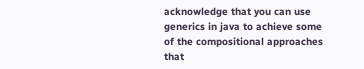acknowledge that you can use generics in java to achieve some of the compositional approaches that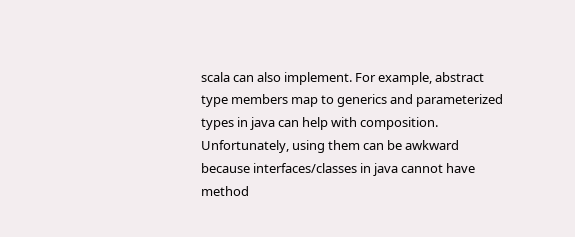scala can also implement. For example, abstract type members map to generics and parameterized types in java can help with composition. Unfortunately, using them can be awkward because interfaces/classes in java cannot have method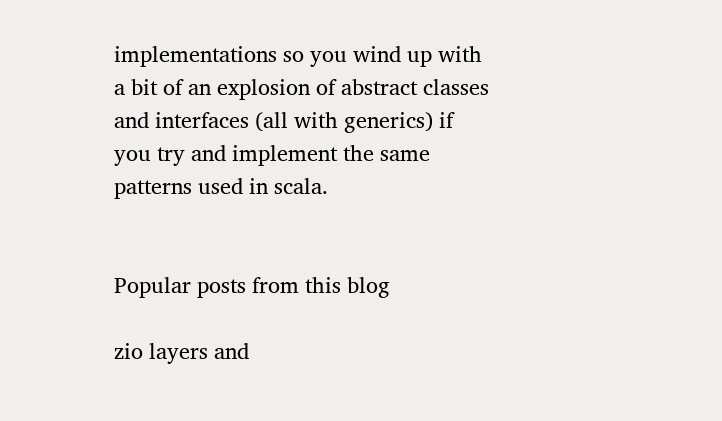implementations so you wind up with a bit of an explosion of abstract classes and interfaces (all with generics) if you try and implement the same patterns used in scala.


Popular posts from this blog

zio layers and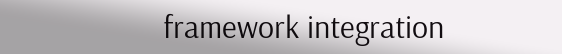framework integration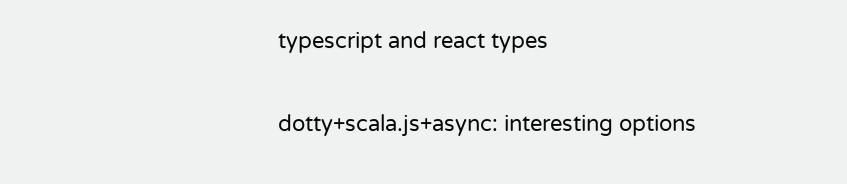typescript and react types

dotty+scala.js+async: interesting options